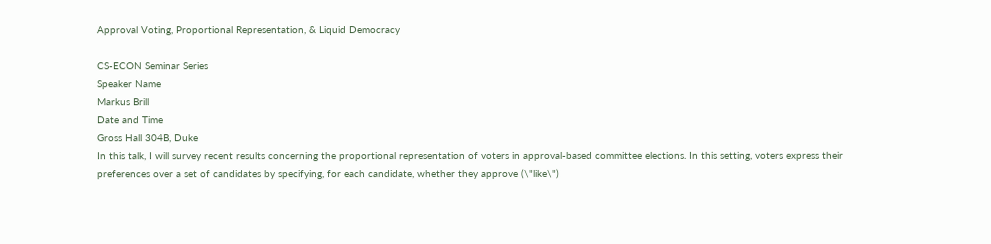Approval Voting, Proportional Representation, & Liquid Democracy

CS-ECON Seminar Series
Speaker Name
Markus Brill
Date and Time
Gross Hall 304B, Duke
In this talk, I will survey recent results concerning the proportional representation of voters in approval-based committee elections. In this setting, voters express their preferences over a set of candidates by specifying, for each candidate, whether they approve (\"like\")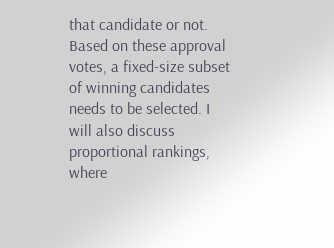that candidate or not. Based on these approval votes, a fixed-size subset of winning candidates needs to be selected. I will also discuss proportional rankings, where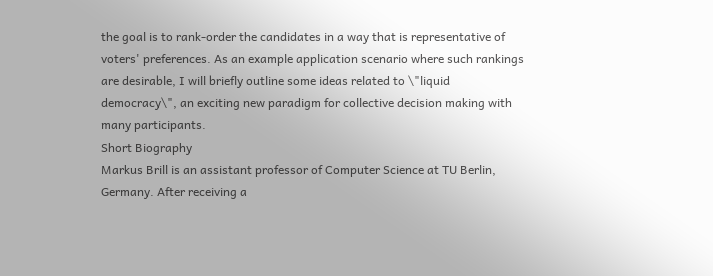the goal is to rank-order the candidates in a way that is representative of voters' preferences. As an example application scenario where such rankings are desirable, I will briefly outline some ideas related to \"liquid democracy\", an exciting new paradigm for collective decision making with many participants.
Short Biography
Markus Brill is an assistant professor of Computer Science at TU Berlin, Germany. After receiving a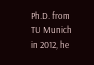Ph.D. from TU Munich in 2012, he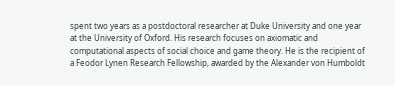spent two years as a postdoctoral researcher at Duke University and one year at the University of Oxford. His research focuses on axiomatic and computational aspects of social choice and game theory. He is the recipient of a Feodor Lynen Research Fellowship, awarded by the Alexander von Humboldt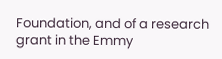Foundation, and of a research grant in the Emmy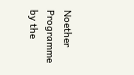Noether Programme by the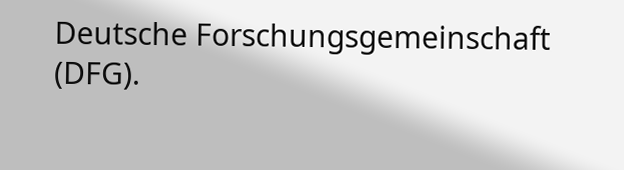Deutsche Forschungsgemeinschaft (DFG).